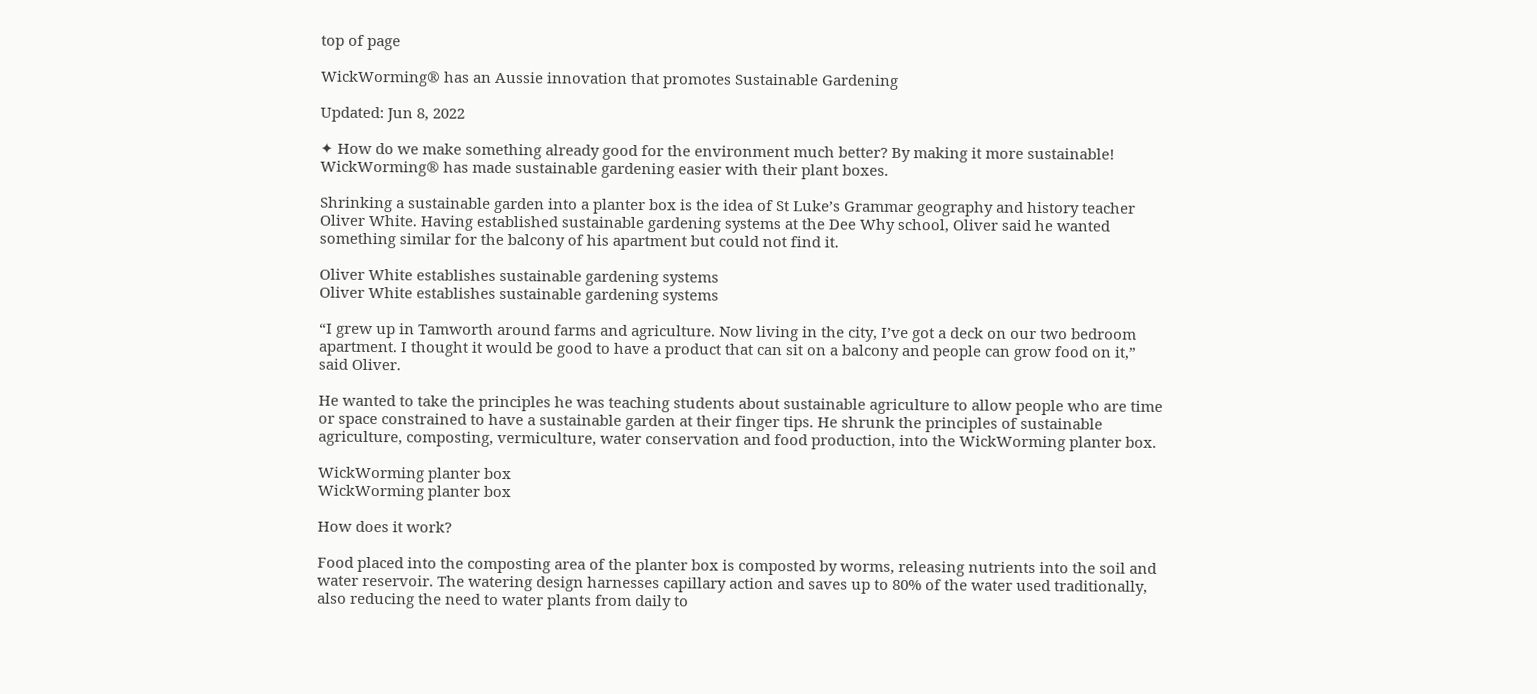top of page

WickWorming® has an Aussie innovation that promotes Sustainable Gardening

Updated: Jun 8, 2022

✦ How do we make something already good for the environment much better? By making it more sustainable! WickWorming® has made sustainable gardening easier with their plant boxes.

Shrinking a sustainable garden into a planter box is the idea of St Luke’s Grammar geography and history teacher Oliver White. Having established sustainable gardening systems at the Dee Why school, Oliver said he wanted something similar for the balcony of his apartment but could not find it.

Oliver White establishes sustainable gardening systems
Oliver White establishes sustainable gardening systems

“I grew up in Tamworth around farms and agriculture. Now living in the city, I’ve got a deck on our two bedroom apartment. I thought it would be good to have a product that can sit on a balcony and people can grow food on it,” said Oliver.

He wanted to take the principles he was teaching students about sustainable agriculture to allow people who are time or space constrained to have a sustainable garden at their finger tips. He shrunk the principles of sustainable agriculture, composting, vermiculture, water conservation and food production, into the WickWorming planter box.

WickWorming planter box
WickWorming planter box

How does it work?

Food placed into the composting area of the planter box is composted by worms, releasing nutrients into the soil and water reservoir. The watering design harnesses capillary action and saves up to 80% of the water used traditionally, also reducing the need to water plants from daily to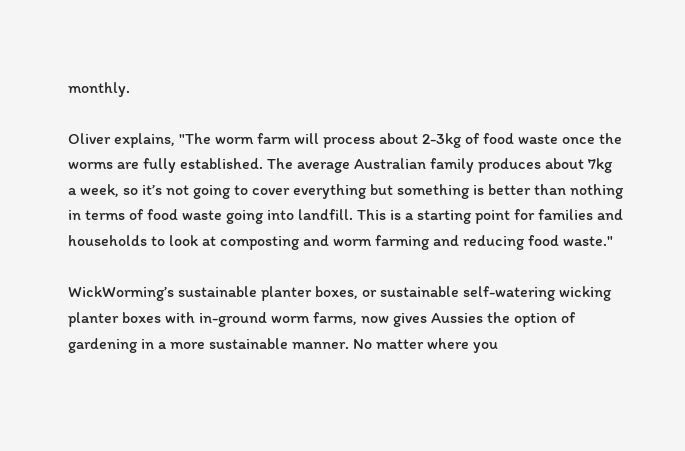monthly.

Oliver explains, "The worm farm will process about 2-3kg of food waste once the worms are fully established. The average Australian family produces about 7kg a week, so it’s not going to cover everything but something is better than nothing in terms of food waste going into landfill. This is a starting point for families and households to look at composting and worm farming and reducing food waste."

WickWorming’s sustainable planter boxes, or sustainable self-watering wicking planter boxes with in-ground worm farms, now gives Aussies the option of gardening in a more sustainable manner. No matter where you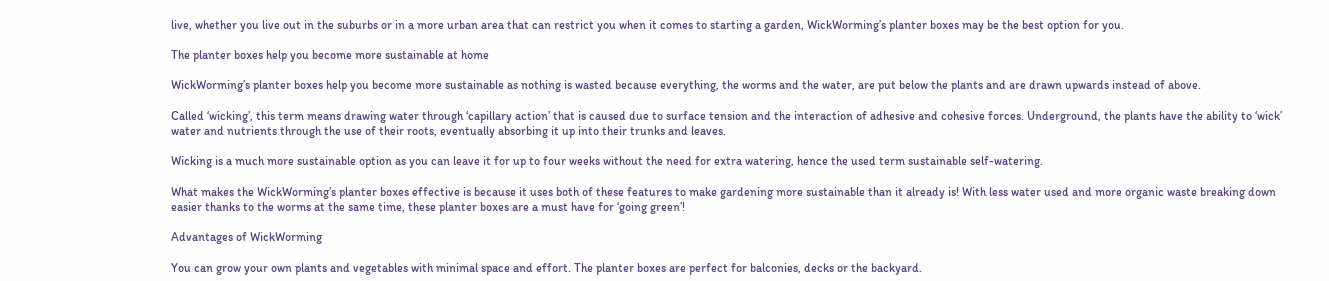live, whether you live out in the suburbs or in a more urban area that can restrict you when it comes to starting a garden, WickWorming’s planter boxes may be the best option for you.

The planter boxes help you become more sustainable at home

WickWorming’s planter boxes help you become more sustainable as nothing is wasted because everything, the worms and the water, are put below the plants and are drawn upwards instead of above.

Called ‘wicking’, this term means drawing water through ‘capillary action’ that is caused due to surface tension and the interaction of adhesive and cohesive forces. Underground, the plants have the ability to ‘wick’ water and nutrients through the use of their roots, eventually absorbing it up into their trunks and leaves.

Wicking is a much more sustainable option as you can leave it for up to four weeks without the need for extra watering, hence the used term sustainable self-watering.

What makes the WickWorming’s planter boxes effective is because it uses both of these features to make gardening more sustainable than it already is! With less water used and more organic waste breaking down easier thanks to the worms at the same time, these planter boxes are a must have for ‘going green’!

Advantages of WickWorming

You can grow your own plants and vegetables with minimal space and effort. The planter boxes are perfect for balconies, decks or the backyard.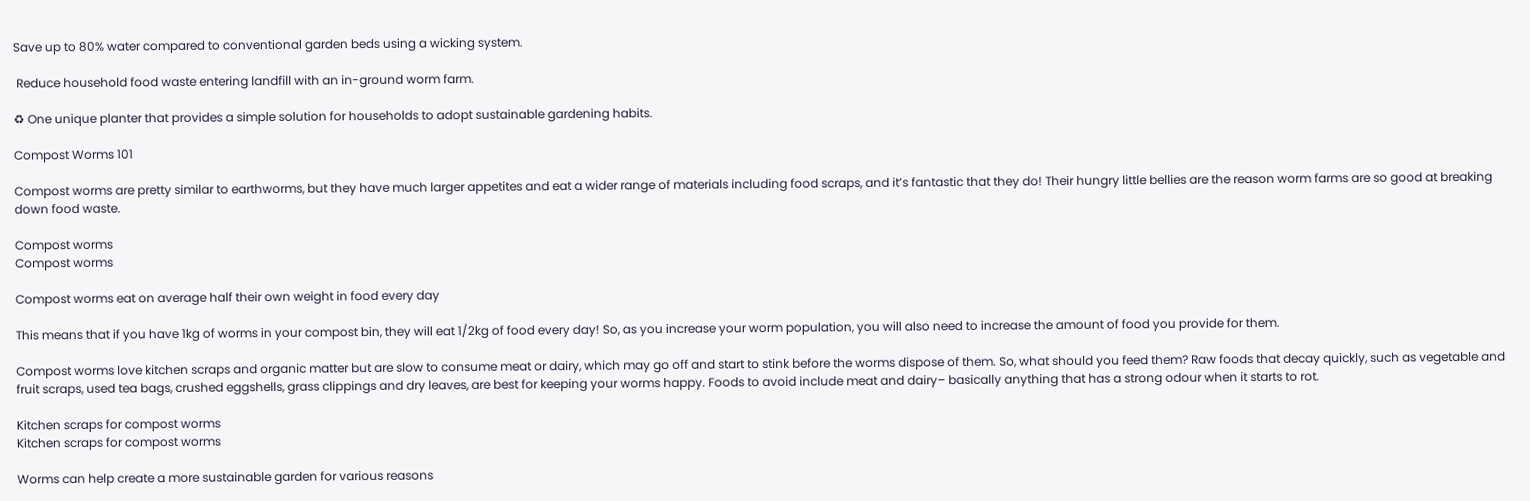Save up to 80% water compared to conventional garden beds using a wicking system.

 Reduce household food waste entering landfill with an in-ground worm farm.

♻ One unique planter that provides a simple solution for households to adopt sustainable gardening habits.

Compost Worms 101

Compost worms are pretty similar to earthworms, but they have much larger appetites and eat a wider range of materials including food scraps, and it’s fantastic that they do! Their hungry little bellies are the reason worm farms are so good at breaking down food waste.

Compost worms
Compost worms

Compost worms eat on average half their own weight in food every day

This means that if you have 1kg of worms in your compost bin, they will eat 1/2kg of food every day! So, as you increase your worm population, you will also need to increase the amount of food you provide for them.

Compost worms love kitchen scraps and organic matter but are slow to consume meat or dairy, which may go off and start to stink before the worms dispose of them. So, what should you feed them? Raw foods that decay quickly, such as vegetable and fruit scraps, used tea bags, crushed eggshells, grass clippings and dry leaves, are best for keeping your worms happy. Foods to avoid include meat and dairy– basically anything that has a strong odour when it starts to rot.

Kitchen scraps for compost worms
Kitchen scraps for compost worms

Worms can help create a more sustainable garden for various reasons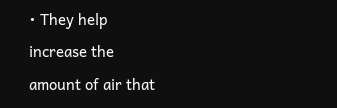• They help increase the amount of air that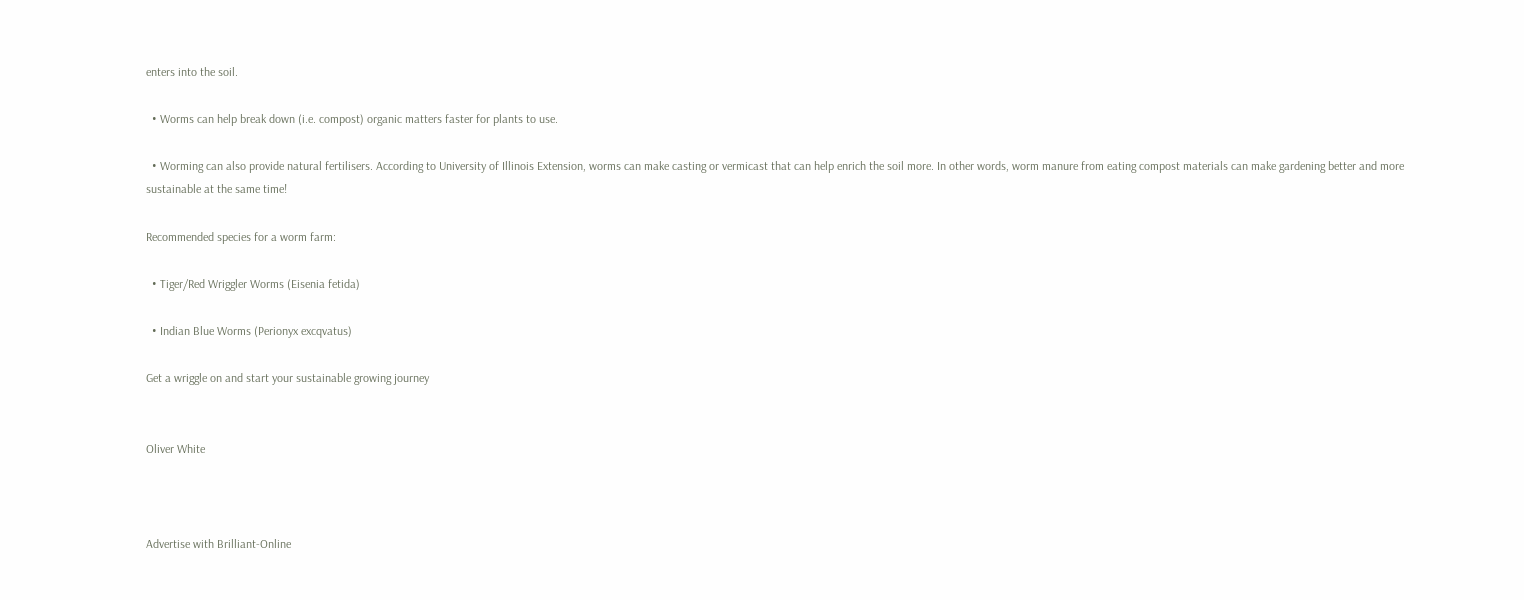enters into the soil.

  • Worms can help break down (i.e. compost) organic matters faster for plants to use.

  • Worming can also provide natural fertilisers. According to University of Illinois Extension, worms can make casting or vermicast that can help enrich the soil more. In other words, worm manure from eating compost materials can make gardening better and more sustainable at the same time!

Recommended species for a worm farm:

  • Tiger/Red Wriggler Worms (Eisenia fetida)

  • Indian Blue Worms (Perionyx excqvatus)

Get a wriggle on and start your sustainable growing journey


Oliver White



Advertise with Brilliant-Online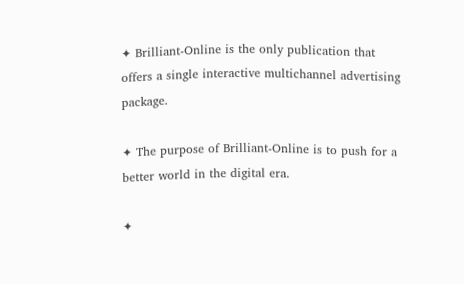✦ Brilliant-Online is the only publication that offers a single interactive multichannel advertising package.

✦ The purpose of Brilliant-Online is to push for a better world in the digital era.

✦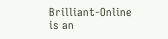Brilliant-Online is an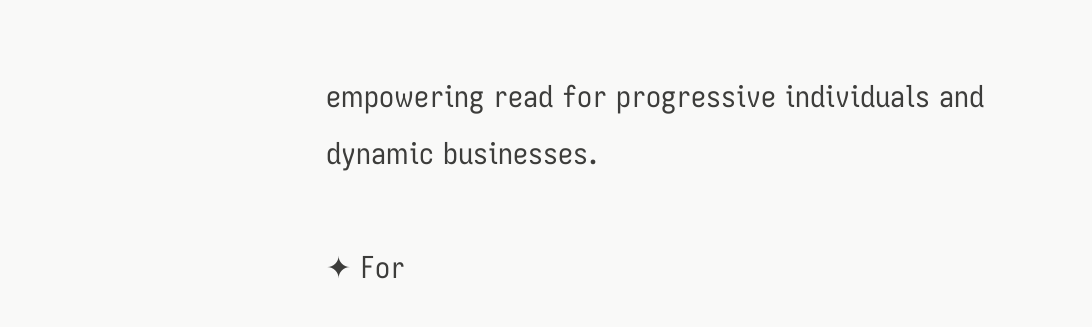empowering read for progressive individuals and dynamic businesses.

✦ For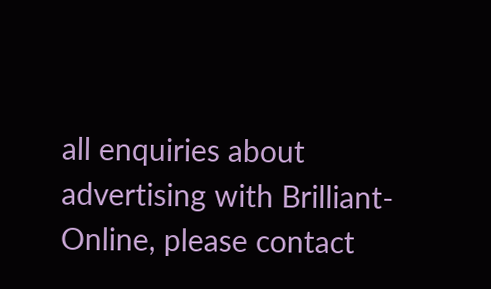all enquiries about advertising with Brilliant-Online, please contact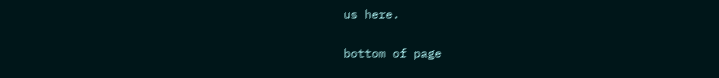us here.


bottom of page